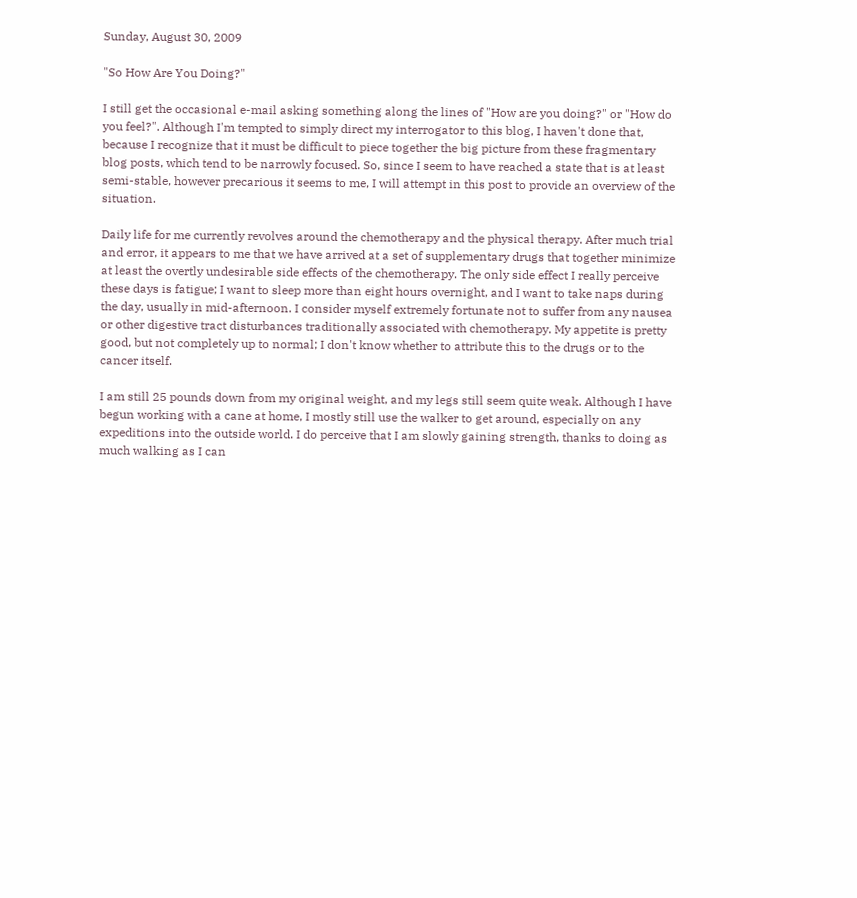Sunday, August 30, 2009

"So How Are You Doing?"

I still get the occasional e-mail asking something along the lines of "How are you doing?" or "How do you feel?". Although I'm tempted to simply direct my interrogator to this blog, I haven't done that, because I recognize that it must be difficult to piece together the big picture from these fragmentary blog posts, which tend to be narrowly focused. So, since I seem to have reached a state that is at least semi-stable, however precarious it seems to me, I will attempt in this post to provide an overview of the situation.

Daily life for me currently revolves around the chemotherapy and the physical therapy. After much trial and error, it appears to me that we have arrived at a set of supplementary drugs that together minimize at least the overtly undesirable side effects of the chemotherapy. The only side effect I really perceive these days is fatigue; I want to sleep more than eight hours overnight, and I want to take naps during the day, usually in mid-afternoon. I consider myself extremely fortunate not to suffer from any nausea or other digestive tract disturbances traditionally associated with chemotherapy. My appetite is pretty good, but not completely up to normal; I don't know whether to attribute this to the drugs or to the cancer itself.

I am still 25 pounds down from my original weight, and my legs still seem quite weak. Although I have begun working with a cane at home, I mostly still use the walker to get around, especially on any expeditions into the outside world. I do perceive that I am slowly gaining strength, thanks to doing as much walking as I can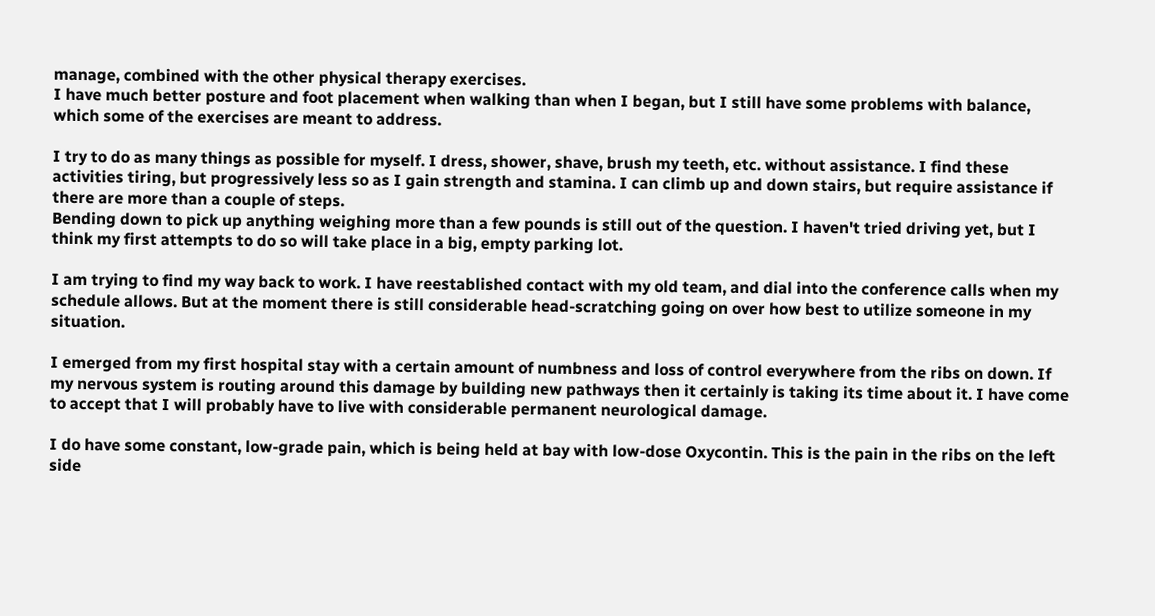manage, combined with the other physical therapy exercises.
I have much better posture and foot placement when walking than when I began, but I still have some problems with balance, which some of the exercises are meant to address.

I try to do as many things as possible for myself. I dress, shower, shave, brush my teeth, etc. without assistance. I find these activities tiring, but progressively less so as I gain strength and stamina. I can climb up and down stairs, but require assistance if there are more than a couple of steps.
Bending down to pick up anything weighing more than a few pounds is still out of the question. I haven't tried driving yet, but I think my first attempts to do so will take place in a big, empty parking lot.

I am trying to find my way back to work. I have reestablished contact with my old team, and dial into the conference calls when my schedule allows. But at the moment there is still considerable head-scratching going on over how best to utilize someone in my situation.

I emerged from my first hospital stay with a certain amount of numbness and loss of control everywhere from the ribs on down. If my nervous system is routing around this damage by building new pathways then it certainly is taking its time about it. I have come to accept that I will probably have to live with considerable permanent neurological damage.

I do have some constant, low-grade pain, which is being held at bay with low-dose Oxycontin. This is the pain in the ribs on the left side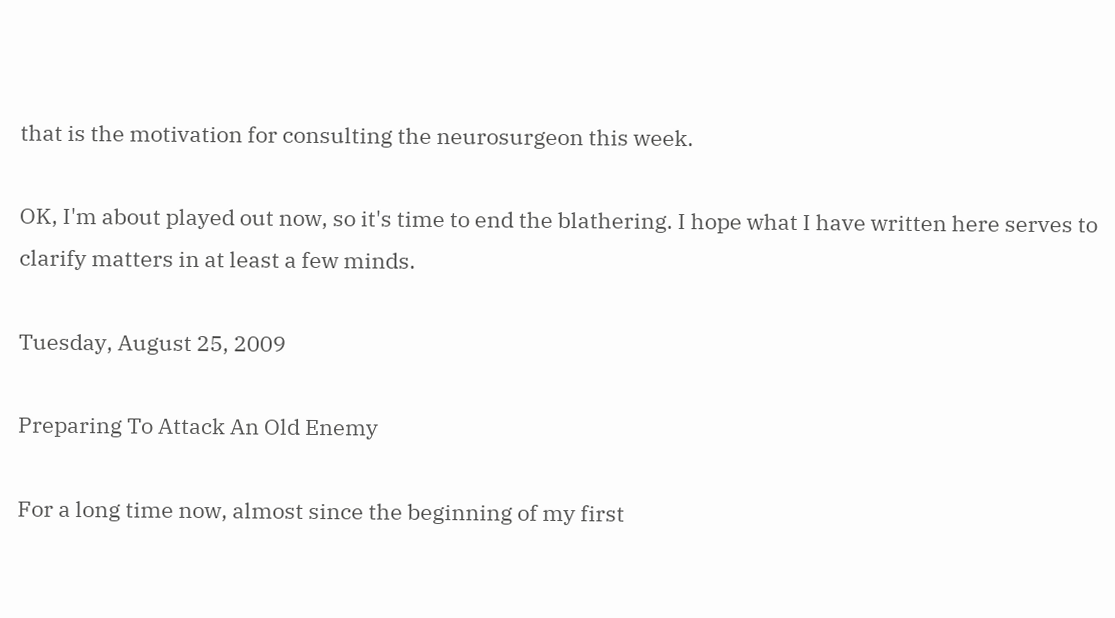that is the motivation for consulting the neurosurgeon this week.

OK, I'm about played out now, so it's time to end the blathering. I hope what I have written here serves to clarify matters in at least a few minds.

Tuesday, August 25, 2009

Preparing To Attack An Old Enemy

For a long time now, almost since the beginning of my first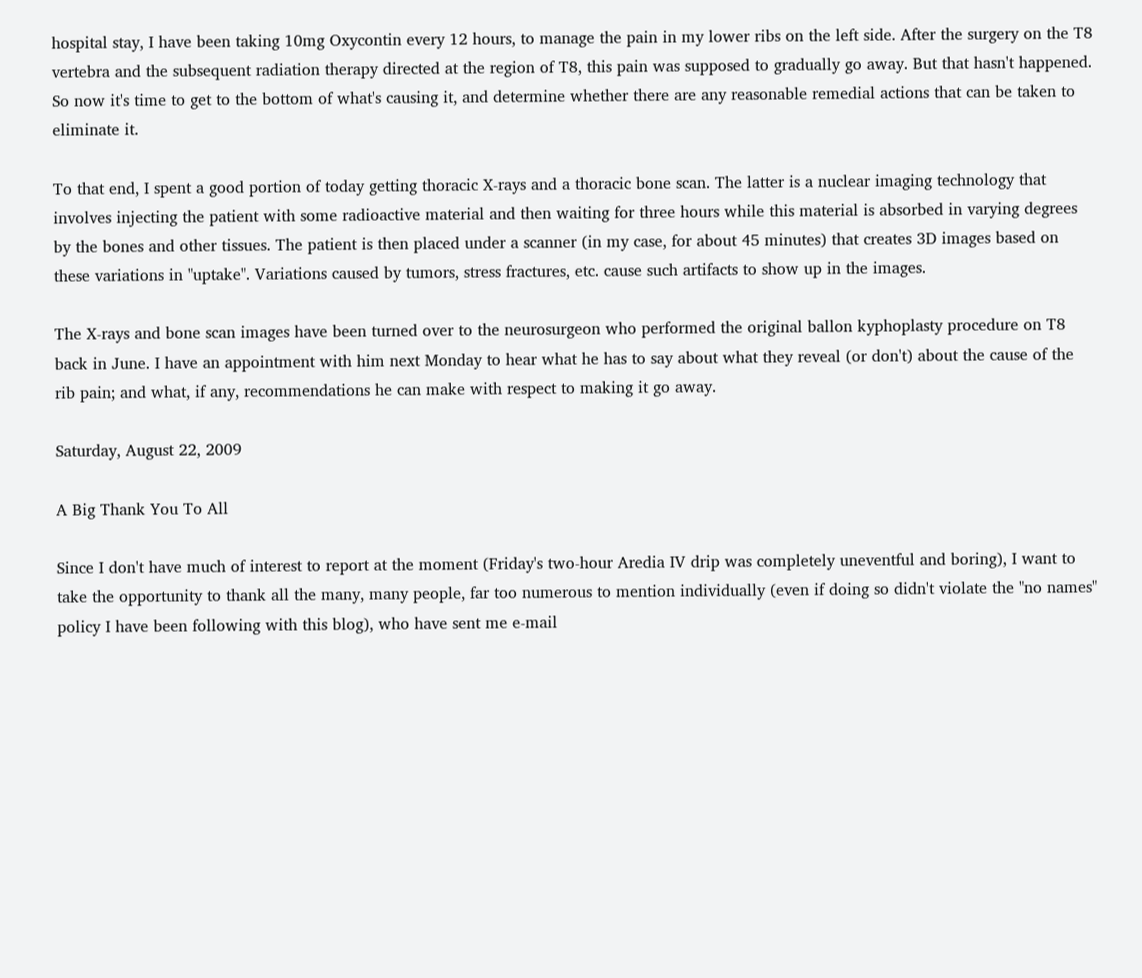hospital stay, I have been taking 10mg Oxycontin every 12 hours, to manage the pain in my lower ribs on the left side. After the surgery on the T8 vertebra and the subsequent radiation therapy directed at the region of T8, this pain was supposed to gradually go away. But that hasn't happened. So now it's time to get to the bottom of what's causing it, and determine whether there are any reasonable remedial actions that can be taken to eliminate it.

To that end, I spent a good portion of today getting thoracic X-rays and a thoracic bone scan. The latter is a nuclear imaging technology that involves injecting the patient with some radioactive material and then waiting for three hours while this material is absorbed in varying degrees by the bones and other tissues. The patient is then placed under a scanner (in my case, for about 45 minutes) that creates 3D images based on these variations in "uptake". Variations caused by tumors, stress fractures, etc. cause such artifacts to show up in the images.

The X-rays and bone scan images have been turned over to the neurosurgeon who performed the original ballon kyphoplasty procedure on T8 back in June. I have an appointment with him next Monday to hear what he has to say about what they reveal (or don't) about the cause of the rib pain; and what, if any, recommendations he can make with respect to making it go away.

Saturday, August 22, 2009

A Big Thank You To All

Since I don't have much of interest to report at the moment (Friday's two-hour Aredia IV drip was completely uneventful and boring), I want to take the opportunity to thank all the many, many people, far too numerous to mention individually (even if doing so didn't violate the "no names" policy I have been following with this blog), who have sent me e-mail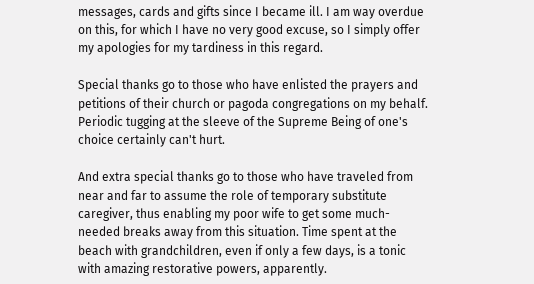messages, cards and gifts since I became ill. I am way overdue on this, for which I have no very good excuse, so I simply offer my apologies for my tardiness in this regard.

Special thanks go to those who have enlisted the prayers and petitions of their church or pagoda congregations on my behalf. Periodic tugging at the sleeve of the Supreme Being of one's choice certainly can't hurt.

And extra special thanks go to those who have traveled from near and far to assume the role of temporary substitute caregiver, thus enabling my poor wife to get some much-needed breaks away from this situation. Time spent at the beach with grandchildren, even if only a few days, is a tonic with amazing restorative powers, apparently.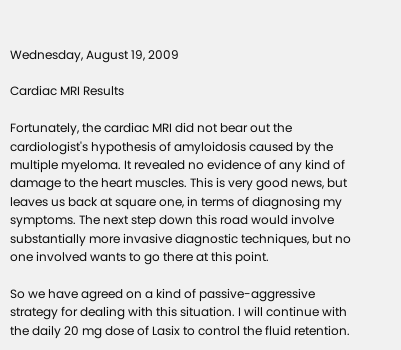Wednesday, August 19, 2009

Cardiac MRI Results

Fortunately, the cardiac MRI did not bear out the cardiologist's hypothesis of amyloidosis caused by the multiple myeloma. It revealed no evidence of any kind of damage to the heart muscles. This is very good news, but leaves us back at square one, in terms of diagnosing my symptoms. The next step down this road would involve substantially more invasive diagnostic techniques, but no one involved wants to go there at this point.

So we have agreed on a kind of passive-aggressive strategy for dealing with this situation. I will continue with the daily 20 mg dose of Lasix to control the fluid retention.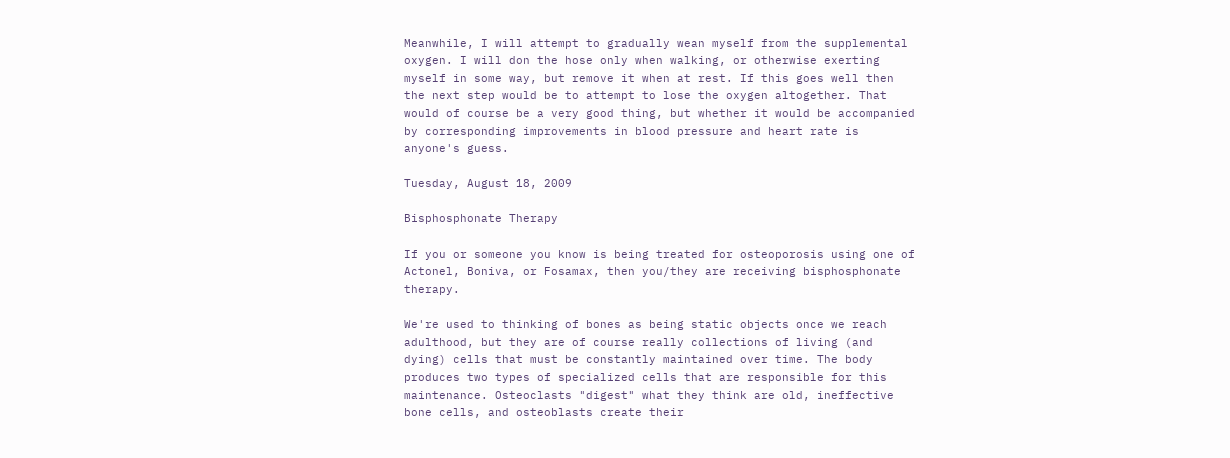Meanwhile, I will attempt to gradually wean myself from the supplemental oxygen. I will don the hose only when walking, or otherwise exerting myself in some way, but remove it when at rest. If this goes well then the next step would be to attempt to lose the oxygen altogether. That would of course be a very good thing, but whether it would be accompanied by corresponding improvements in blood pressure and heart rate is anyone's guess.

Tuesday, August 18, 2009

Bisphosphonate Therapy

If you or someone you know is being treated for osteoporosis using one of Actonel, Boniva, or Fosamax, then you/they are receiving bisphosphonate therapy.

We're used to thinking of bones as being static objects once we reach adulthood, but they are of course really collections of living (and dying) cells that must be constantly maintained over time. The body produces two types of specialized cells that are responsible for this maintenance. Osteoclasts "digest" what they think are old, ineffective bone cells, and osteoblasts create their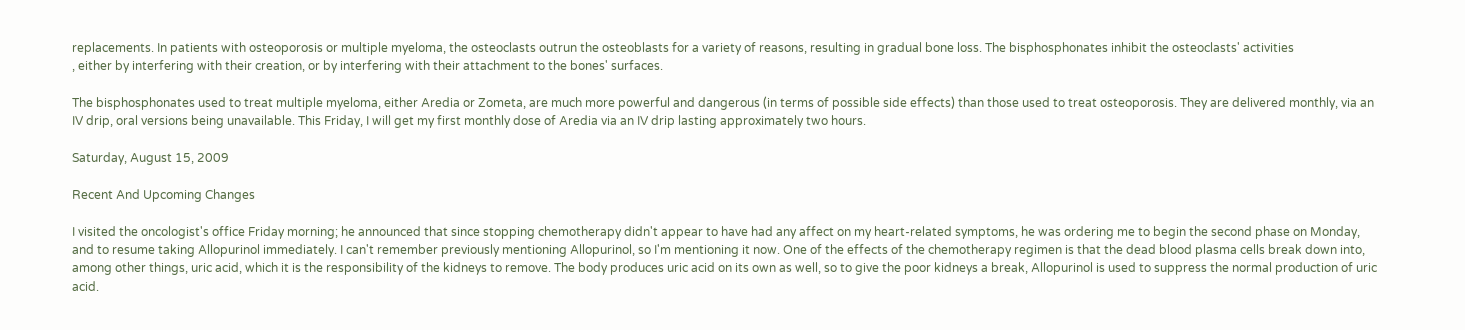replacements. In patients with osteoporosis or multiple myeloma, the osteoclasts outrun the osteoblasts for a variety of reasons, resulting in gradual bone loss. The bisphosphonates inhibit the osteoclasts' activities
, either by interfering with their creation, or by interfering with their attachment to the bones' surfaces.

The bisphosphonates used to treat multiple myeloma, either Aredia or Zometa, are much more powerful and dangerous (in terms of possible side effects) than those used to treat osteoporosis. They are delivered monthly, via an IV drip, oral versions being unavailable. This Friday, I will get my first monthly dose of Aredia via an IV drip lasting approximately two hours.

Saturday, August 15, 2009

Recent And Upcoming Changes

I visited the oncologist's office Friday morning; he announced that since stopping chemotherapy didn't appear to have had any affect on my heart-related symptoms, he was ordering me to begin the second phase on Monday, and to resume taking Allopurinol immediately. I can't remember previously mentioning Allopurinol, so I'm mentioning it now. One of the effects of the chemotherapy regimen is that the dead blood plasma cells break down into, among other things, uric acid, which it is the responsibility of the kidneys to remove. The body produces uric acid on its own as well, so to give the poor kidneys a break, Allopurinol is used to suppress the normal production of uric acid.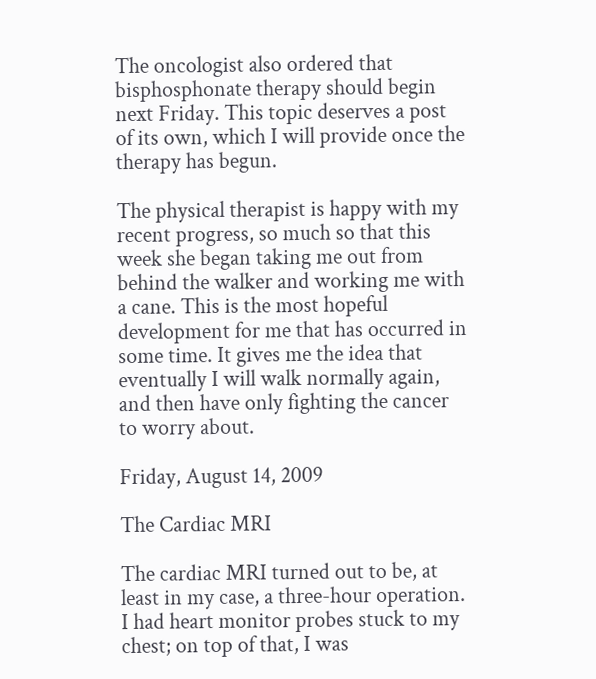The oncologist also ordered that bisphosphonate therapy should begin next Friday. This topic deserves a post of its own, which I will provide once the therapy has begun.

The physical therapist is happy with my recent progress, so much so that this week she began taking me out from behind the walker and working me with a cane. This is the most hopeful development for me that has occurred in some time. It gives me the idea that eventually I will walk normally again, and then have only fighting the cancer to worry about.

Friday, August 14, 2009

The Cardiac MRI

The cardiac MRI turned out to be, at least in my case, a three-hour operation. I had heart monitor probes stuck to my chest; on top of that, I was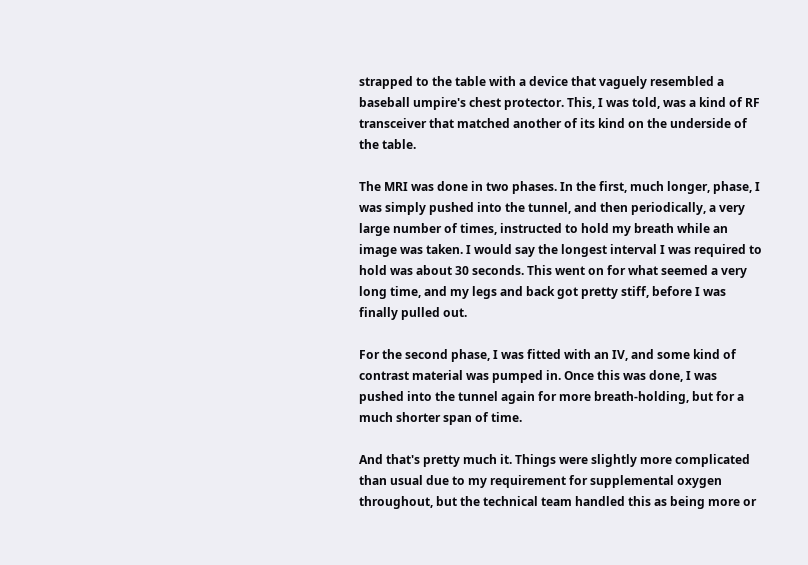strapped to the table with a device that vaguely resembled a baseball umpire's chest protector. This, I was told, was a kind of RF transceiver that matched another of its kind on the underside of the table.

The MRI was done in two phases. In the first, much longer, phase, I was simply pushed into the tunnel, and then periodically, a very large number of times, instructed to hold my breath while an image was taken. I would say the longest interval I was required to hold was about 30 seconds. This went on for what seemed a very long time, and my legs and back got pretty stiff, before I was finally pulled out.

For the second phase, I was fitted with an IV, and some kind of contrast material was pumped in. Once this was done, I was pushed into the tunnel again for more breath-holding, but for a much shorter span of time.

And that's pretty much it. Things were slightly more complicated than usual due to my requirement for supplemental oxygen throughout, but the technical team handled this as being more or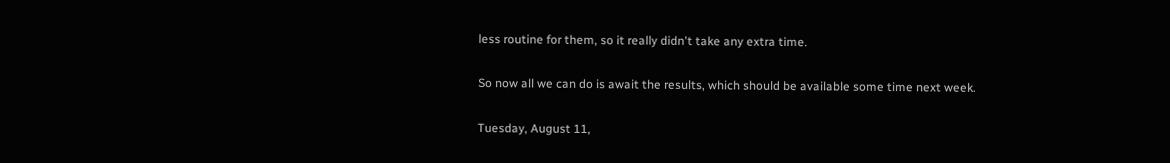less routine for them, so it really didn't take any extra time.

So now all we can do is await the results, which should be available some time next week.

Tuesday, August 11,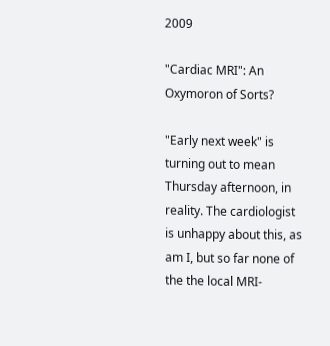2009

"Cardiac MRI": An Oxymoron of Sorts?

"Early next week" is turning out to mean Thursday afternoon, in reality. The cardiologist is unhappy about this, as am I, but so far none of the the local MRI-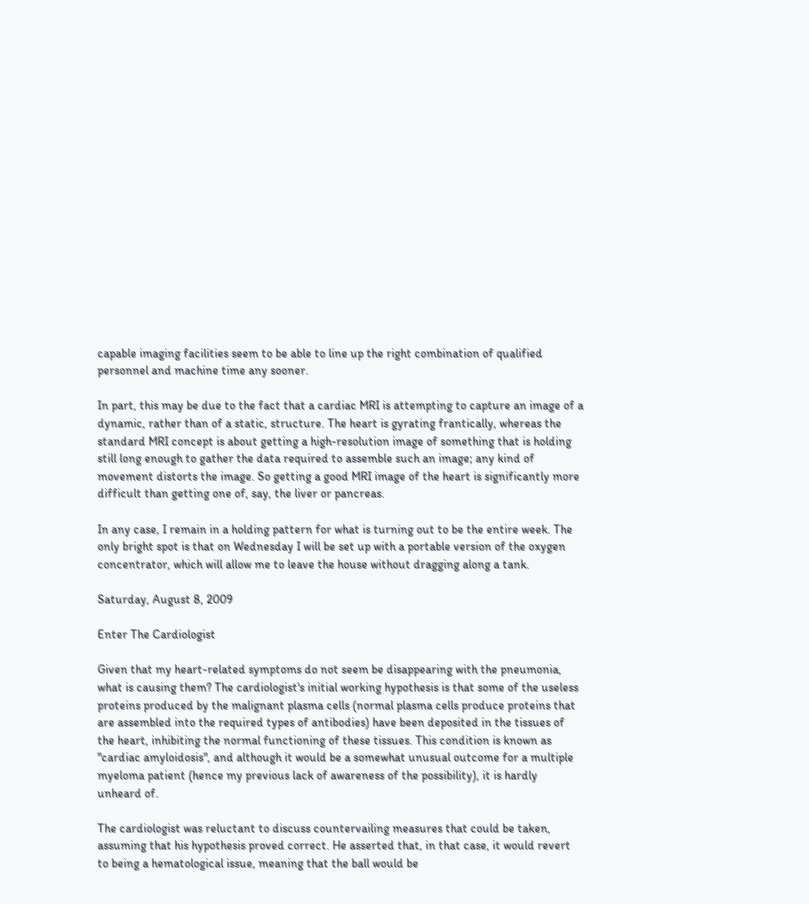capable imaging facilities seem to be able to line up the right combination of qualified personnel and machine time any sooner.

In part, this may be due to the fact that a cardiac MRI is attempting to capture an image of a dynamic, rather than of a static, structure. The heart is gyrating frantically, whereas the standard MRI concept is about getting a high-resolution image of something that is holding still long enough to gather the data required to assemble such an image; any kind of movement distorts the image. So getting a good MRI image of the heart is significantly more difficult than getting one of, say, the liver or pancreas.

In any case, I remain in a holding pattern for what is turning out to be the entire week. The only bright spot is that on Wednesday I will be set up with a portable version of the oxygen concentrator, which will allow me to leave the house without dragging along a tank.

Saturday, August 8, 2009

Enter The Cardiologist

Given that my heart-related symptoms do not seem be disappearing with the pneumonia, what is causing them? The cardiologist's initial working hypothesis is that some of the useless proteins produced by the malignant plasma cells (normal plasma cells produce proteins that are assembled into the required types of antibodies) have been deposited in the tissues of the heart, inhibiting the normal functioning of these tissues. This condition is known as "cardiac amyloidosis", and although it would be a somewhat unusual outcome for a multiple myeloma patient (hence my previous lack of awareness of the possibility), it is hardly unheard of.

The cardiologist was reluctant to discuss countervailing measures that could be taken, assuming that his hypothesis proved correct. He asserted that, in that case, it would revert to being a hematological issue, meaning that the ball would be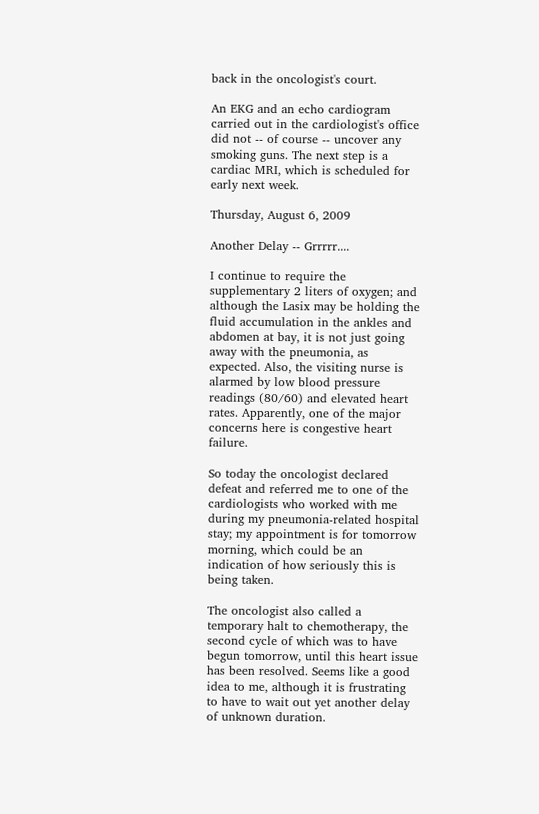back in the oncologist's court.

An EKG and an echo cardiogram carried out in the cardiologist's office did not -- of course -- uncover any smoking guns. The next step is a cardiac MRI, which is scheduled for early next week.

Thursday, August 6, 2009

Another Delay -- Grrrrr....

I continue to require the supplementary 2 liters of oxygen; and although the Lasix may be holding the fluid accumulation in the ankles and abdomen at bay, it is not just going away with the pneumonia, as expected. Also, the visiting nurse is alarmed by low blood pressure readings (80/60) and elevated heart rates. Apparently, one of the major concerns here is congestive heart failure.

So today the oncologist declared defeat and referred me to one of the cardiologists who worked with me during my pneumonia-related hospital stay; my appointment is for tomorrow morning, which could be an indication of how seriously this is being taken.

The oncologist also called a temporary halt to chemotherapy, the second cycle of which was to have begun tomorrow, until this heart issue has been resolved. Seems like a good idea to me, although it is frustrating to have to wait out yet another delay of unknown duration.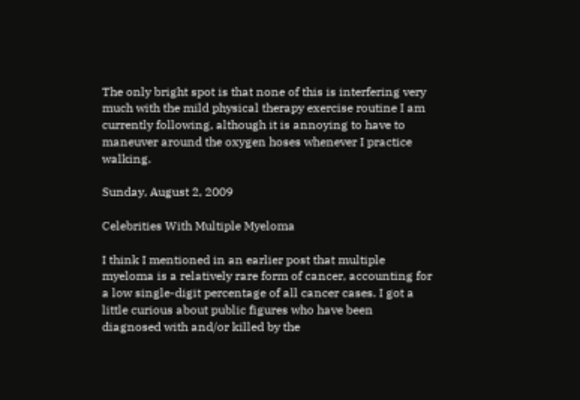The only bright spot is that none of this is interfering very much with the mild physical therapy exercise routine I am currently following, although it is annoying to have to maneuver around the oxygen hoses whenever I practice walking.

Sunday, August 2, 2009

Celebrities With Multiple Myeloma

I think I mentioned in an earlier post that multiple myeloma is a relatively rare form of cancer, accounting for a low single-digit percentage of all cancer cases. I got a little curious about public figures who have been diagnosed with and/or killed by the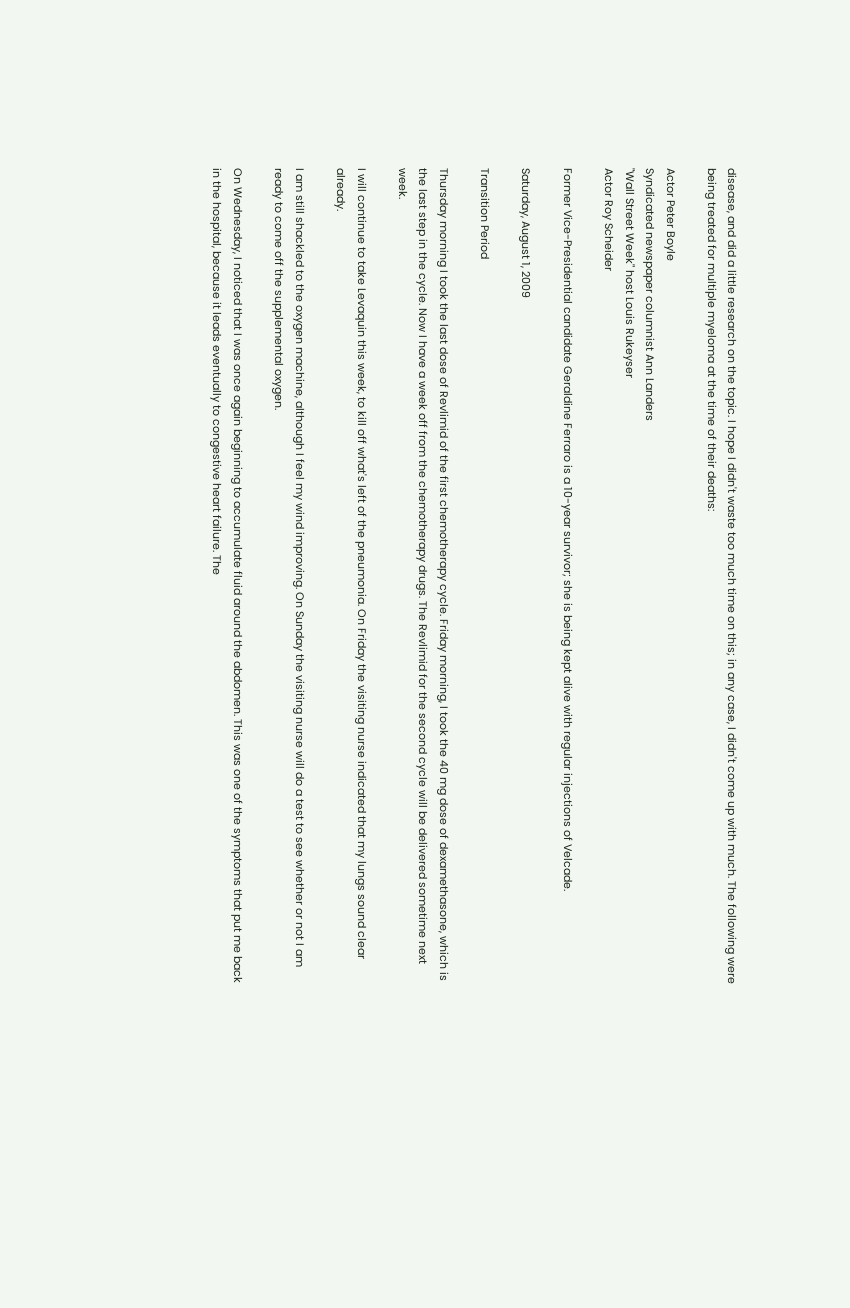disease, and did a little research on the topic. I hope I didn't waste too much time on this; in any case, I didn't come up with much. The following were being treated for multiple myeloma at the time of their deaths:

Actor Peter Boyle
Syndicated newspaper columnist Ann Landers
"Wall Street Week" host Louis Rukeyser
Actor Roy Scheider

Former Vice-Presidential candidate Geraldine Ferraro is a 10-year survivor; she is being kept alive with regular injections of Velcade.

Saturday, August 1, 2009

Transition Period

Thursday morning I took the last dose of Revlimid of the first chemotherapy cycle. Friday morning, I took the 40 mg dose of dexamethasone, which is the last step in the cycle. Now I have a week off from the chemotherapy drugs. The Revlimid for the second cycle will be delivered sometime next week.

I will continue to take Levaquin this week, to kill off what's left of the pneumonia. On Friday the visiting nurse indicated that my lungs sound clear already.

I am still shackled to the oxygen machine, although I feel my wind improving. On Sunday the visiting nurse will do a test to see whether or not I am ready to come off the supplemental oxygen.

On Wednesday, I noticed that I was once again beginning to accumulate fluid around the abdomen. This was one of the symptoms that put me back in the hospital, because it leads eventually to congestive heart failure. The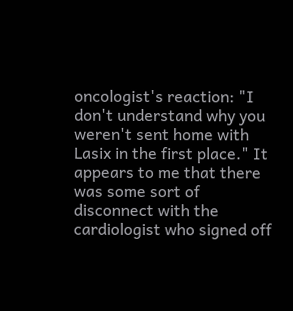oncologist's reaction: "I don't understand why you weren't sent home with Lasix in the first place." It appears to me that there was some sort of disconnect with the cardiologist who signed off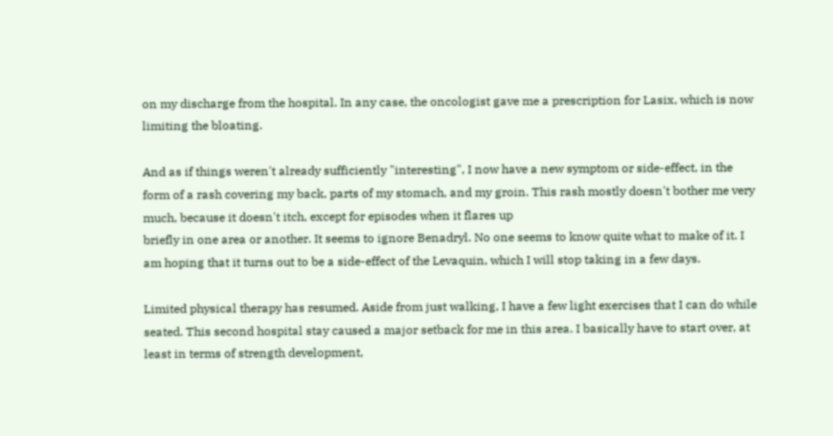on my discharge from the hospital. In any case, the oncologist gave me a prescription for Lasix, which is now limiting the bloating.

And as if things weren't already sufficiently "interesting", I now have a new symptom or side-effect, in the form of a rash covering my back, parts of my stomach, and my groin. This rash mostly doesn't bother me very much, because it doesn't itch, except for episodes when it flares up
briefly in one area or another. It seems to ignore Benadryl. No one seems to know quite what to make of it. I am hoping that it turns out to be a side-effect of the Levaquin, which I will stop taking in a few days.

Limited physical therapy has resumed. Aside from just walking, I have a few light exercises that I can do while seated. This second hospital stay caused a major setback for me in this area. I basically have to start over, at least in terms of strength development,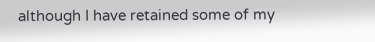although I have retained some of my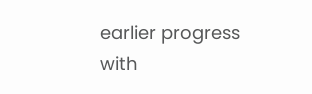earlier progress with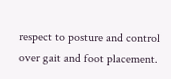respect to posture and control over gait and foot placement.